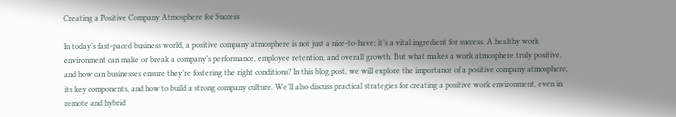Creating a Positive Company Atmosphere for Success

In today’s fast-paced business world, a positive company atmosphere is not just a nice-to-have; it’s a vital ingredient for success. A healthy work environment can make or break a company’s performance, employee retention, and overall growth. But what makes a work atmosphere truly positive, and how can businesses ensure they’re fostering the right conditions? In this blog post, we will explore the importance of a positive company atmosphere, its key components, and how to build a strong company culture. We’ll also discuss practical strategies for creating a positive work environment, even in remote and hybrid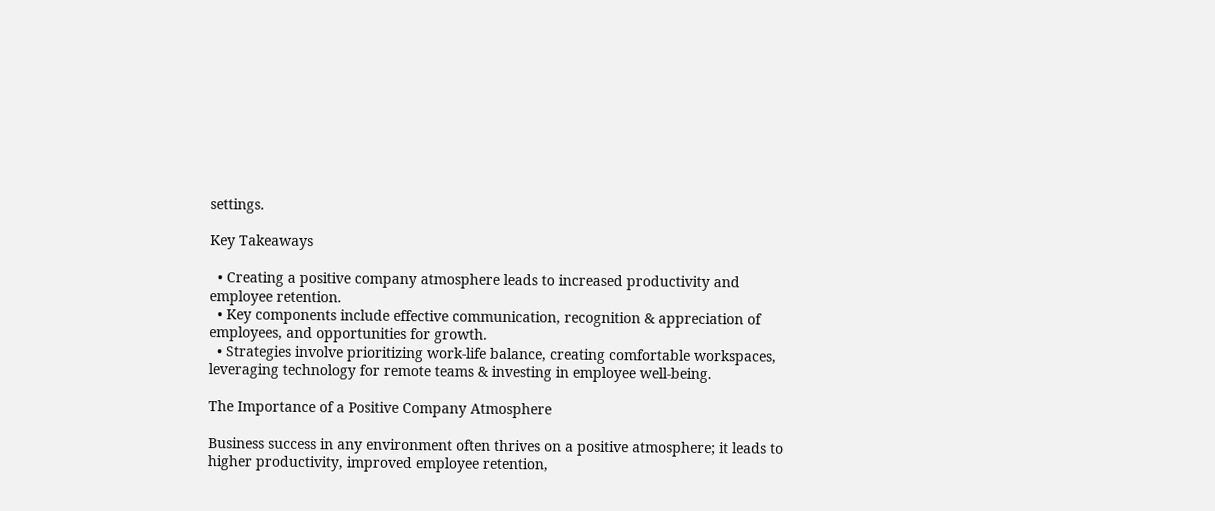settings.

Key Takeaways

  • Creating a positive company atmosphere leads to increased productivity and employee retention.
  • Key components include effective communication, recognition & appreciation of employees, and opportunities for growth.
  • Strategies involve prioritizing work-life balance, creating comfortable workspaces, leveraging technology for remote teams & investing in employee well-being.

The Importance of a Positive Company Atmosphere

Business success in any environment often thrives on a positive atmosphere; it leads to higher productivity, improved employee retention,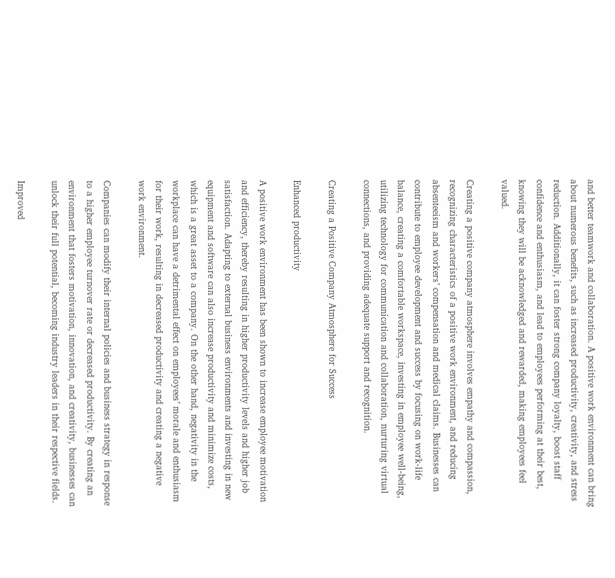and better teamwork and collaboration. A positive work environment can bring about numerous benefits, such as increased productivity, creativity, and stress reduction. Additionally, it can foster strong company loyalty, boost staff confidence and enthusiasm, and lead to employees performing at their best, knowing they will be acknowledged and rewarded, making employees feel valued.

Creating a positive company atmosphere involves empathy and compassion, recognizing characteristics of a positive work environment, and reducing absenteeism and workers’ compensation and medical claims. Businesses can contribute to employee development and success by focusing on work-life balance, creating a comfortable workspace, investing in employee well-being, utilizing technology for communication and collaboration, nurturing virtual connections, and providing adequate support and recognition.

Creating a Positive Company Atmosphere for Success

Enhanced productivity

A positive work environment has been shown to increase employee motivation and efficiency, thereby resulting in higher productivity levels and higher job satisfaction. Adapting to external business environments and investing in new equipment and software can also increase productivity and minimize costs, which is a great asset to a company. On the other hand, negativity in the workplace can have a detrimental effect on employees’ morale and enthusiasm for their work, resulting in decreased productivity and creating a negative work environment.

Companies can modify their internal policies and business strategy in response to a higher employee turnover rate or decreased productivity. By creating an environment that fosters motivation, innovation, and creativity, businesses can unlock their full potential, becoming industry leaders in their respective fields.

Improved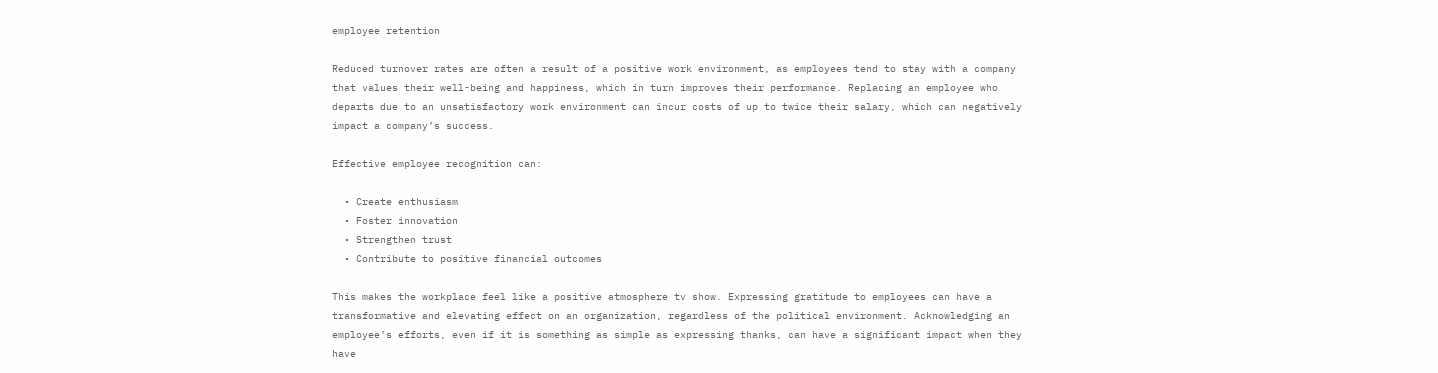employee retention

Reduced turnover rates are often a result of a positive work environment, as employees tend to stay with a company that values their well-being and happiness, which in turn improves their performance. Replacing an employee who departs due to an unsatisfactory work environment can incur costs of up to twice their salary, which can negatively impact a company’s success.

Effective employee recognition can:

  • Create enthusiasm
  • Foster innovation
  • Strengthen trust
  • Contribute to positive financial outcomes

This makes the workplace feel like a positive atmosphere tv show. Expressing gratitude to employees can have a transformative and elevating effect on an organization, regardless of the political environment. Acknowledging an employee’s efforts, even if it is something as simple as expressing thanks, can have a significant impact when they have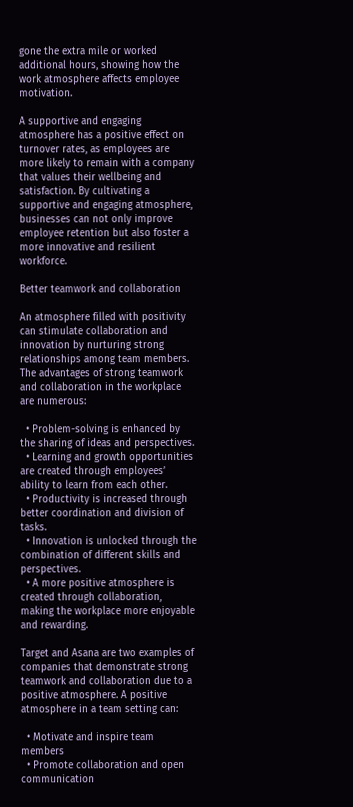gone the extra mile or worked additional hours, showing how the work atmosphere affects employee motivation.

A supportive and engaging atmosphere has a positive effect on turnover rates, as employees are more likely to remain with a company that values their wellbeing and satisfaction. By cultivating a supportive and engaging atmosphere, businesses can not only improve employee retention but also foster a more innovative and resilient workforce.

Better teamwork and collaboration

An atmosphere filled with positivity can stimulate collaboration and innovation by nurturing strong relationships among team members. The advantages of strong teamwork and collaboration in the workplace are numerous:

  • Problem-solving is enhanced by the sharing of ideas and perspectives.
  • Learning and growth opportunities are created through employees’ ability to learn from each other.
  • Productivity is increased through better coordination and division of tasks.
  • Innovation is unlocked through the combination of different skills and perspectives.
  • A more positive atmosphere is created through collaboration, making the workplace more enjoyable and rewarding.

Target and Asana are two examples of companies that demonstrate strong teamwork and collaboration due to a positive atmosphere. A positive atmosphere in a team setting can:

  • Motivate and inspire team members
  • Promote collaboration and open communication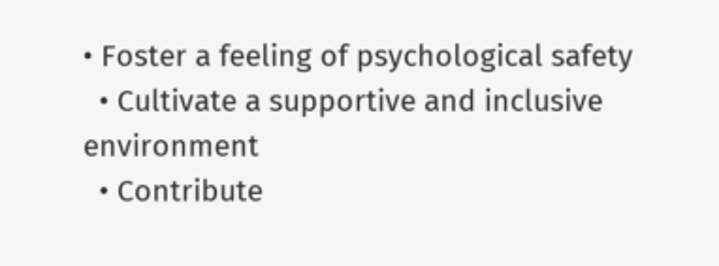• Foster a feeling of psychological safety
  • Cultivate a supportive and inclusive environment
  • Contribute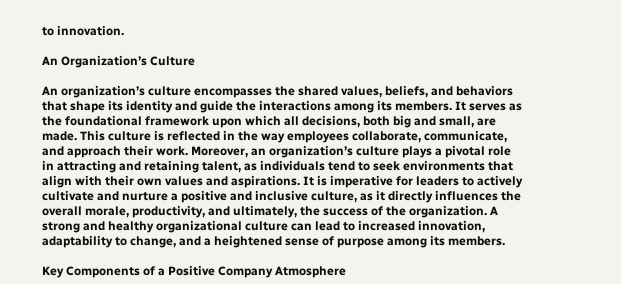to innovation.

An Organization’s Culture

An organization’s culture encompasses the shared values, beliefs, and behaviors that shape its identity and guide the interactions among its members. It serves as the foundational framework upon which all decisions, both big and small, are made. This culture is reflected in the way employees collaborate, communicate, and approach their work. Moreover, an organization’s culture plays a pivotal role in attracting and retaining talent, as individuals tend to seek environments that align with their own values and aspirations. It is imperative for leaders to actively cultivate and nurture a positive and inclusive culture, as it directly influences the overall morale, productivity, and ultimately, the success of the organization. A strong and healthy organizational culture can lead to increased innovation, adaptability to change, and a heightened sense of purpose among its members.

Key Components of a Positive Company Atmosphere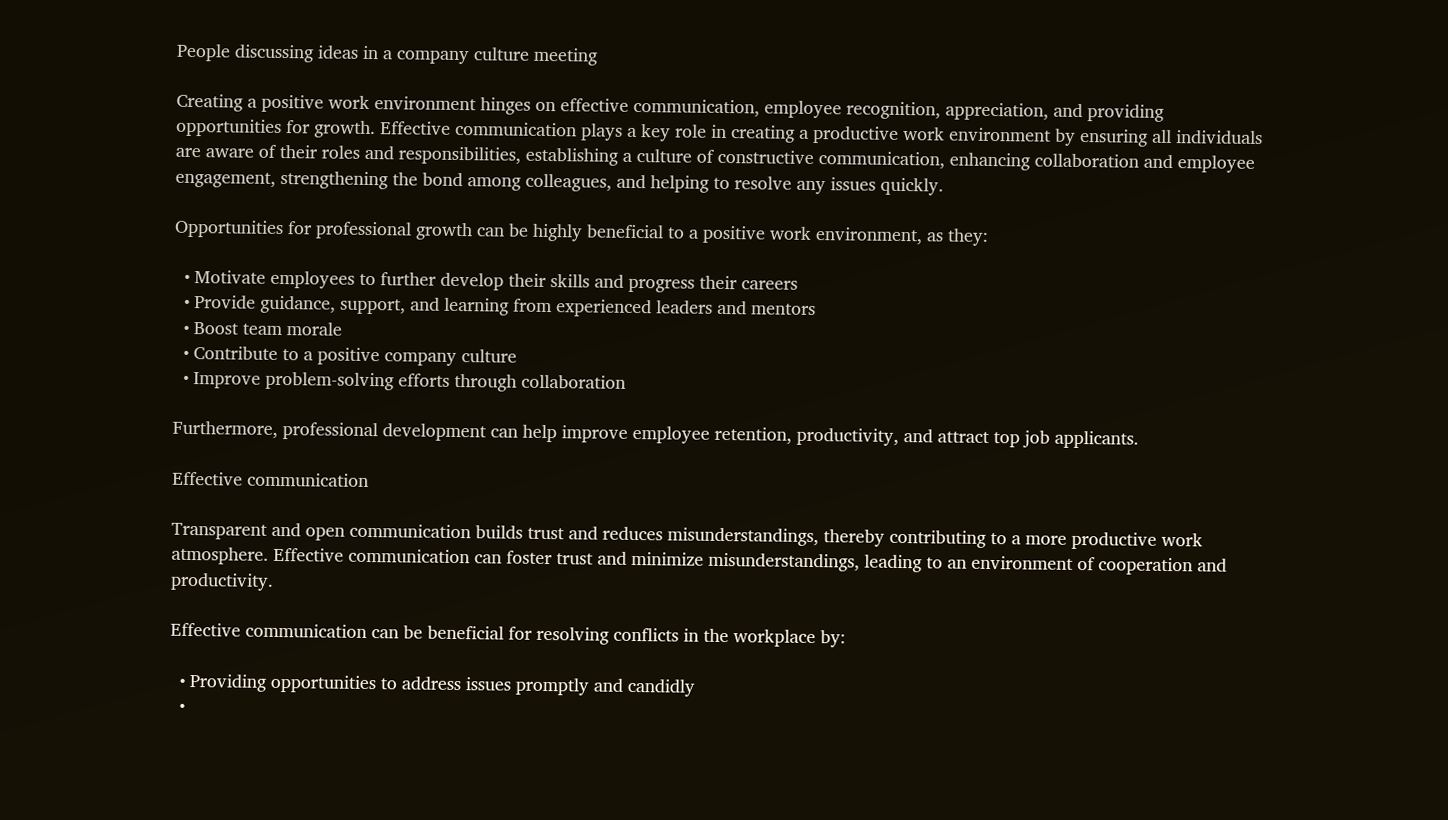People discussing ideas in a company culture meeting

Creating a positive work environment hinges on effective communication, employee recognition, appreciation, and providing opportunities for growth. Effective communication plays a key role in creating a productive work environment by ensuring all individuals are aware of their roles and responsibilities, establishing a culture of constructive communication, enhancing collaboration and employee engagement, strengthening the bond among colleagues, and helping to resolve any issues quickly.

Opportunities for professional growth can be highly beneficial to a positive work environment, as they:

  • Motivate employees to further develop their skills and progress their careers
  • Provide guidance, support, and learning from experienced leaders and mentors
  • Boost team morale
  • Contribute to a positive company culture
  • Improve problem-solving efforts through collaboration

Furthermore, professional development can help improve employee retention, productivity, and attract top job applicants.

Effective communication

Transparent and open communication builds trust and reduces misunderstandings, thereby contributing to a more productive work atmosphere. Effective communication can foster trust and minimize misunderstandings, leading to an environment of cooperation and productivity.

Effective communication can be beneficial for resolving conflicts in the workplace by:

  • Providing opportunities to address issues promptly and candidly
  •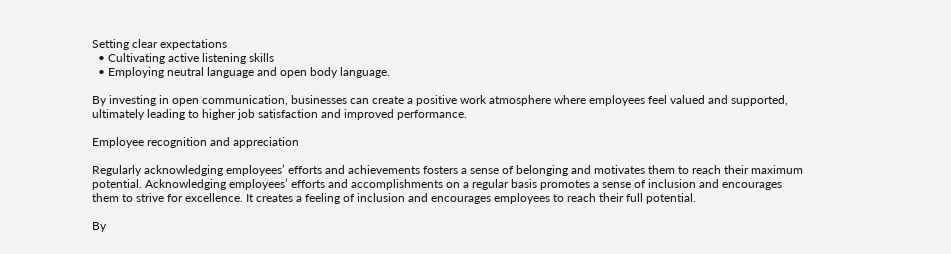Setting clear expectations
  • Cultivating active listening skills
  • Employing neutral language and open body language.

By investing in open communication, businesses can create a positive work atmosphere where employees feel valued and supported, ultimately leading to higher job satisfaction and improved performance.

Employee recognition and appreciation

Regularly acknowledging employees’ efforts and achievements fosters a sense of belonging and motivates them to reach their maximum potential. Acknowledging employees’ efforts and accomplishments on a regular basis promotes a sense of inclusion and encourages them to strive for excellence. It creates a feeling of inclusion and encourages employees to reach their full potential.

By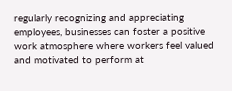regularly recognizing and appreciating employees, businesses can foster a positive work atmosphere where workers feel valued and motivated to perform at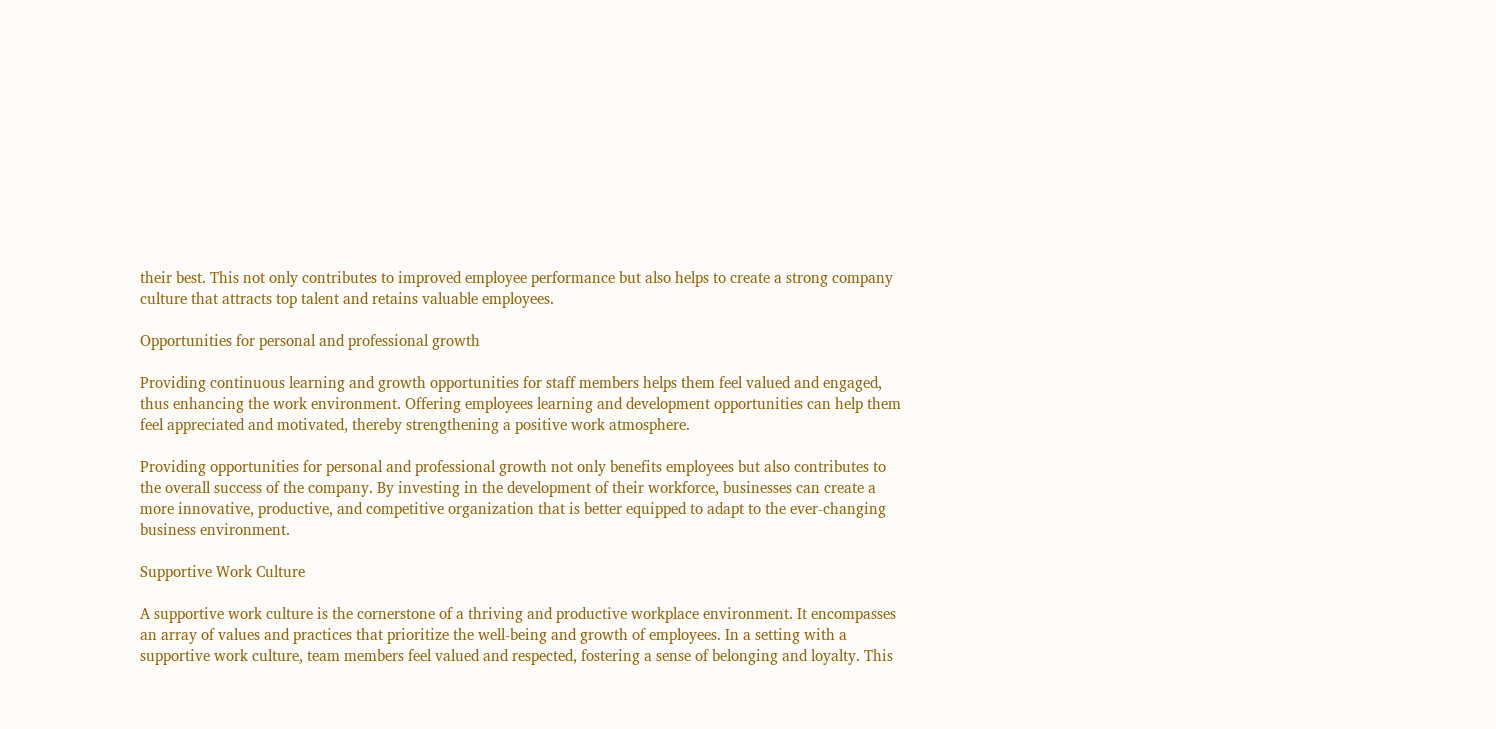their best. This not only contributes to improved employee performance but also helps to create a strong company culture that attracts top talent and retains valuable employees.

Opportunities for personal and professional growth

Providing continuous learning and growth opportunities for staff members helps them feel valued and engaged, thus enhancing the work environment. Offering employees learning and development opportunities can help them feel appreciated and motivated, thereby strengthening a positive work atmosphere.

Providing opportunities for personal and professional growth not only benefits employees but also contributes to the overall success of the company. By investing in the development of their workforce, businesses can create a more innovative, productive, and competitive organization that is better equipped to adapt to the ever-changing business environment.

Supportive Work Culture

A supportive work culture is the cornerstone of a thriving and productive workplace environment. It encompasses an array of values and practices that prioritize the well-being and growth of employees. In a setting with a supportive work culture, team members feel valued and respected, fostering a sense of belonging and loyalty. This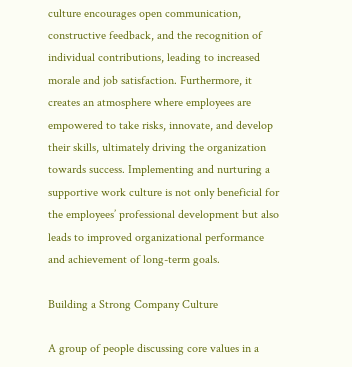culture encourages open communication, constructive feedback, and the recognition of individual contributions, leading to increased morale and job satisfaction. Furthermore, it creates an atmosphere where employees are empowered to take risks, innovate, and develop their skills, ultimately driving the organization towards success. Implementing and nurturing a supportive work culture is not only beneficial for the employees’ professional development but also leads to improved organizational performance and achievement of long-term goals.

Building a Strong Company Culture

A group of people discussing core values in a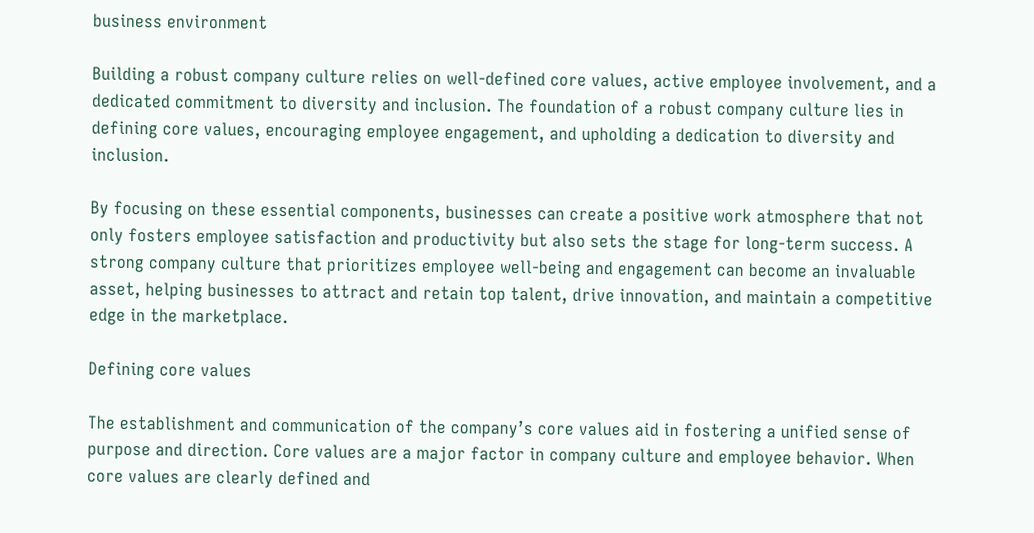business environment

Building a robust company culture relies on well-defined core values, active employee involvement, and a dedicated commitment to diversity and inclusion. The foundation of a robust company culture lies in defining core values, encouraging employee engagement, and upholding a dedication to diversity and inclusion.

By focusing on these essential components, businesses can create a positive work atmosphere that not only fosters employee satisfaction and productivity but also sets the stage for long-term success. A strong company culture that prioritizes employee well-being and engagement can become an invaluable asset, helping businesses to attract and retain top talent, drive innovation, and maintain a competitive edge in the marketplace.

Defining core values

The establishment and communication of the company’s core values aid in fostering a unified sense of purpose and direction. Core values are a major factor in company culture and employee behavior. When core values are clearly defined and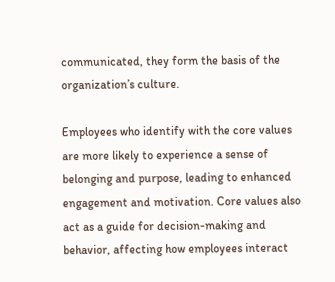communicated, they form the basis of the organization’s culture.

Employees who identify with the core values are more likely to experience a sense of belonging and purpose, leading to enhanced engagement and motivation. Core values also act as a guide for decision-making and behavior, affecting how employees interact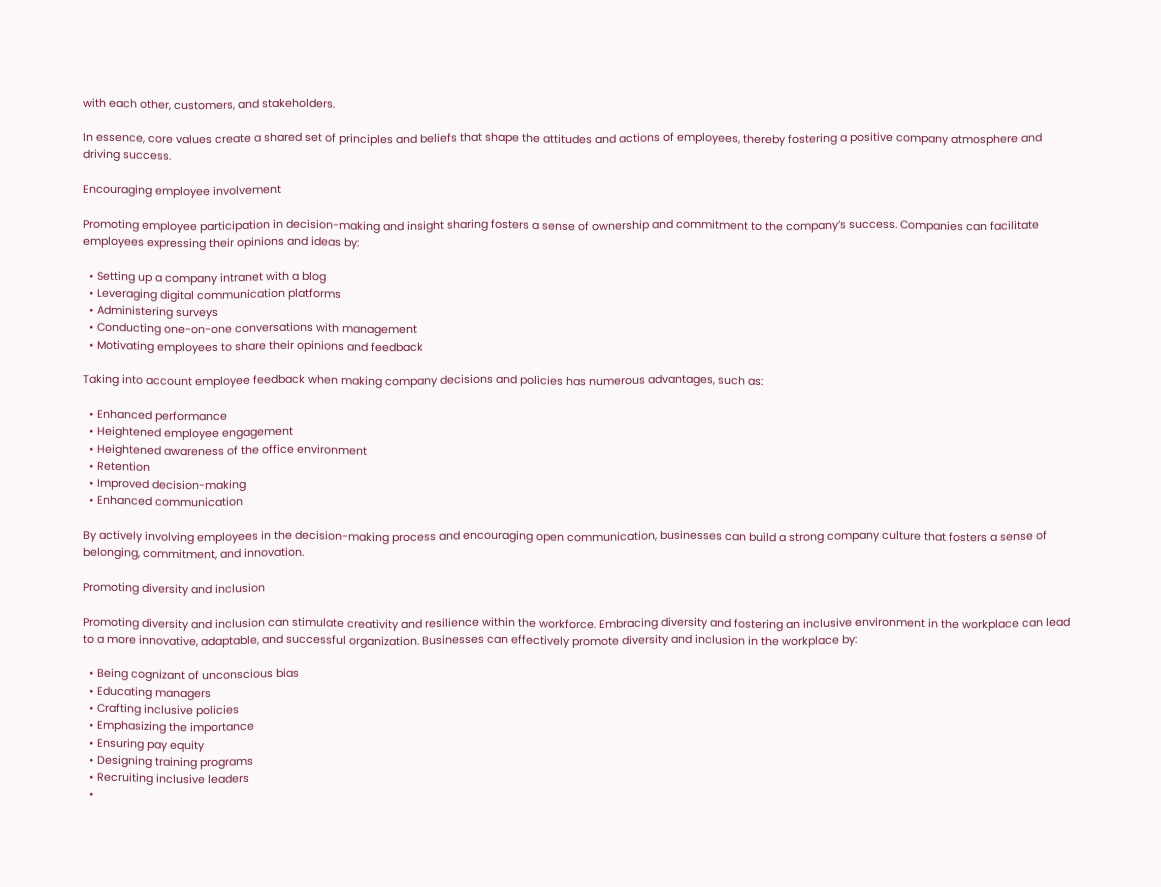with each other, customers, and stakeholders.

In essence, core values create a shared set of principles and beliefs that shape the attitudes and actions of employees, thereby fostering a positive company atmosphere and driving success.

Encouraging employee involvement

Promoting employee participation in decision-making and insight sharing fosters a sense of ownership and commitment to the company’s success. Companies can facilitate employees expressing their opinions and ideas by:

  • Setting up a company intranet with a blog
  • Leveraging digital communication platforms
  • Administering surveys
  • Conducting one-on-one conversations with management
  • Motivating employees to share their opinions and feedback

Taking into account employee feedback when making company decisions and policies has numerous advantages, such as:

  • Enhanced performance
  • Heightened employee engagement
  • Heightened awareness of the office environment
  • Retention
  • Improved decision-making
  • Enhanced communication

By actively involving employees in the decision-making process and encouraging open communication, businesses can build a strong company culture that fosters a sense of belonging, commitment, and innovation.

Promoting diversity and inclusion

Promoting diversity and inclusion can stimulate creativity and resilience within the workforce. Embracing diversity and fostering an inclusive environment in the workplace can lead to a more innovative, adaptable, and successful organization. Businesses can effectively promote diversity and inclusion in the workplace by:

  • Being cognizant of unconscious bias
  • Educating managers
  • Crafting inclusive policies
  • Emphasizing the importance
  • Ensuring pay equity
  • Designing training programs
  • Recruiting inclusive leaders
  •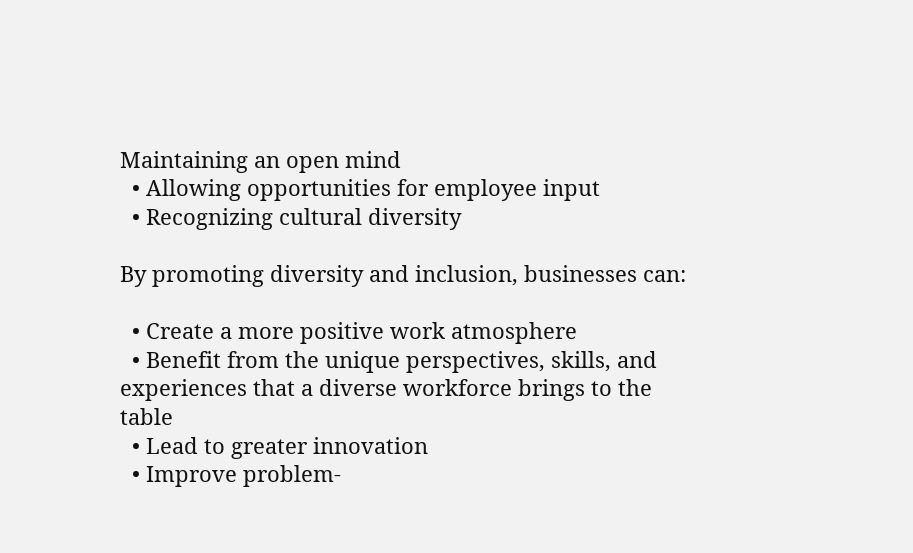Maintaining an open mind
  • Allowing opportunities for employee input
  • Recognizing cultural diversity

By promoting diversity and inclusion, businesses can:

  • Create a more positive work atmosphere
  • Benefit from the unique perspectives, skills, and experiences that a diverse workforce brings to the table
  • Lead to greater innovation
  • Improve problem-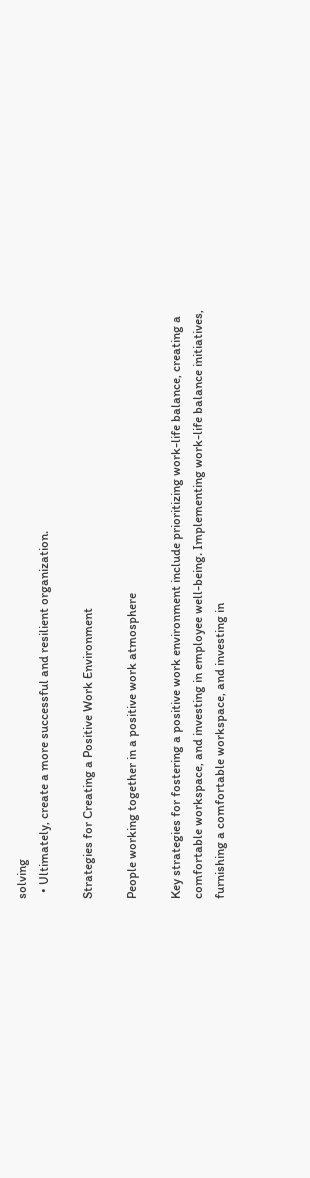solving
  • Ultimately, create a more successful and resilient organization.

Strategies for Creating a Positive Work Environment

People working together in a positive work atmosphere

Key strategies for fostering a positive work environment include prioritizing work-life balance, creating a comfortable workspace, and investing in employee well-being. Implementing work-life balance initiatives, furnishing a comfortable workspace, and investing in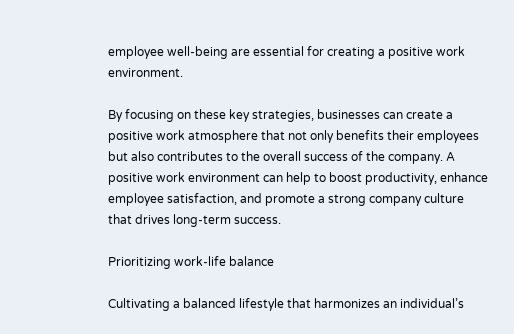employee well-being are essential for creating a positive work environment.

By focusing on these key strategies, businesses can create a positive work atmosphere that not only benefits their employees but also contributes to the overall success of the company. A positive work environment can help to boost productivity, enhance employee satisfaction, and promote a strong company culture that drives long-term success.

Prioritizing work-life balance

Cultivating a balanced lifestyle that harmonizes an individual’s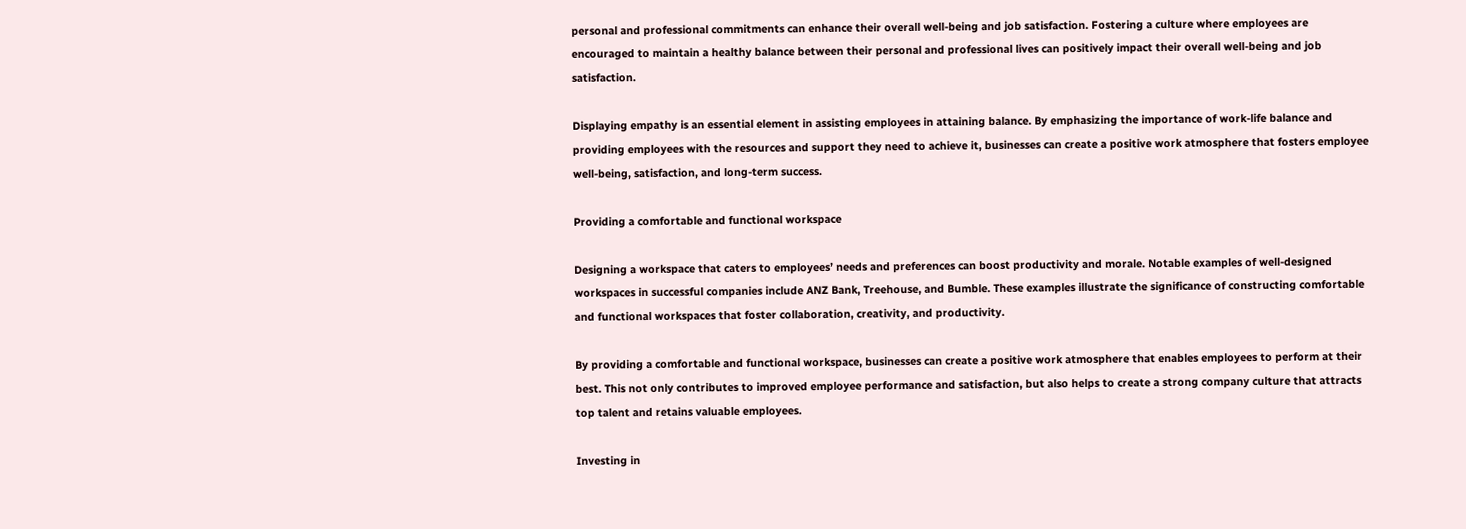personal and professional commitments can enhance their overall well-being and job satisfaction. Fostering a culture where employees are encouraged to maintain a healthy balance between their personal and professional lives can positively impact their overall well-being and job satisfaction.

Displaying empathy is an essential element in assisting employees in attaining balance. By emphasizing the importance of work-life balance and providing employees with the resources and support they need to achieve it, businesses can create a positive work atmosphere that fosters employee well-being, satisfaction, and long-term success.

Providing a comfortable and functional workspace

Designing a workspace that caters to employees’ needs and preferences can boost productivity and morale. Notable examples of well-designed workspaces in successful companies include ANZ Bank, Treehouse, and Bumble. These examples illustrate the significance of constructing comfortable and functional workspaces that foster collaboration, creativity, and productivity.

By providing a comfortable and functional workspace, businesses can create a positive work atmosphere that enables employees to perform at their best. This not only contributes to improved employee performance and satisfaction, but also helps to create a strong company culture that attracts top talent and retains valuable employees.

Investing in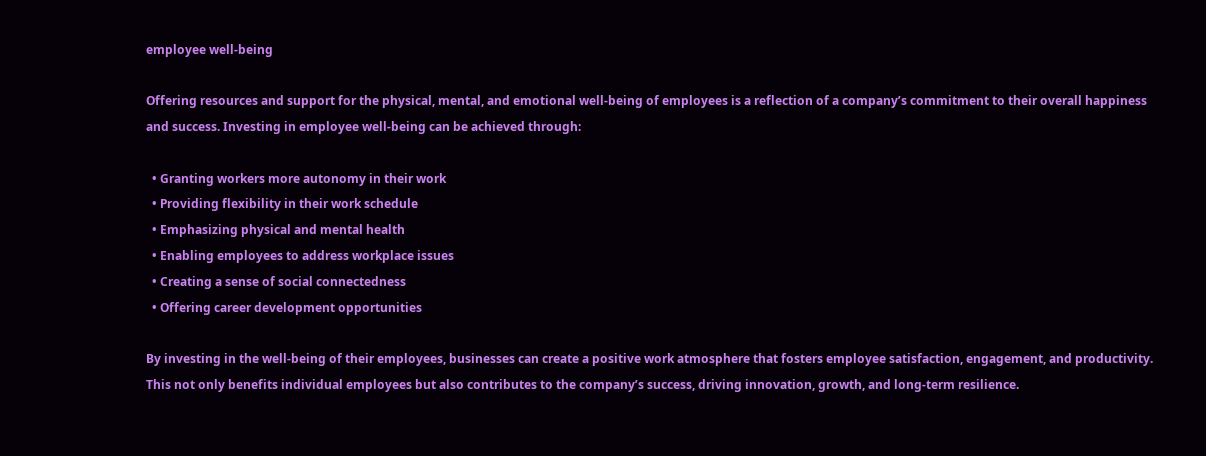employee well-being

Offering resources and support for the physical, mental, and emotional well-being of employees is a reflection of a company’s commitment to their overall happiness and success. Investing in employee well-being can be achieved through:

  • Granting workers more autonomy in their work
  • Providing flexibility in their work schedule
  • Emphasizing physical and mental health
  • Enabling employees to address workplace issues
  • Creating a sense of social connectedness
  • Offering career development opportunities

By investing in the well-being of their employees, businesses can create a positive work atmosphere that fosters employee satisfaction, engagement, and productivity. This not only benefits individual employees but also contributes to the company’s success, driving innovation, growth, and long-term resilience.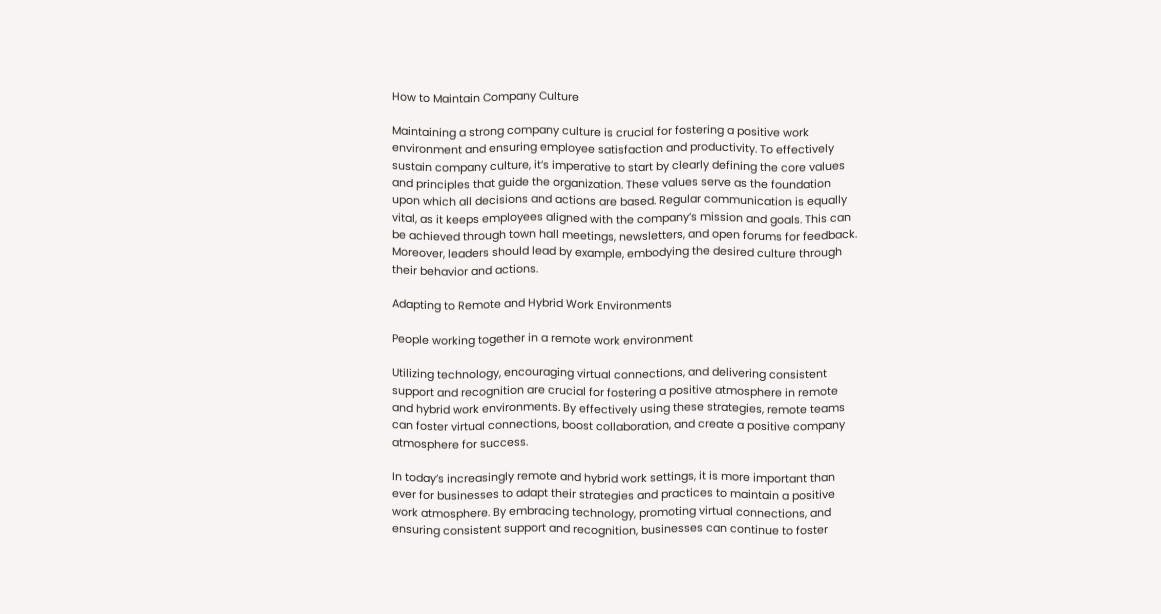How to Maintain Company Culture

Maintaining a strong company culture is crucial for fostering a positive work environment and ensuring employee satisfaction and productivity. To effectively sustain company culture, it’s imperative to start by clearly defining the core values and principles that guide the organization. These values serve as the foundation upon which all decisions and actions are based. Regular communication is equally vital, as it keeps employees aligned with the company’s mission and goals. This can be achieved through town hall meetings, newsletters, and open forums for feedback. Moreover, leaders should lead by example, embodying the desired culture through their behavior and actions.

Adapting to Remote and Hybrid Work Environments

People working together in a remote work environment

Utilizing technology, encouraging virtual connections, and delivering consistent support and recognition are crucial for fostering a positive atmosphere in remote and hybrid work environments. By effectively using these strategies, remote teams can foster virtual connections, boost collaboration, and create a positive company atmosphere for success.

In today’s increasingly remote and hybrid work settings, it is more important than ever for businesses to adapt their strategies and practices to maintain a positive work atmosphere. By embracing technology, promoting virtual connections, and ensuring consistent support and recognition, businesses can continue to foster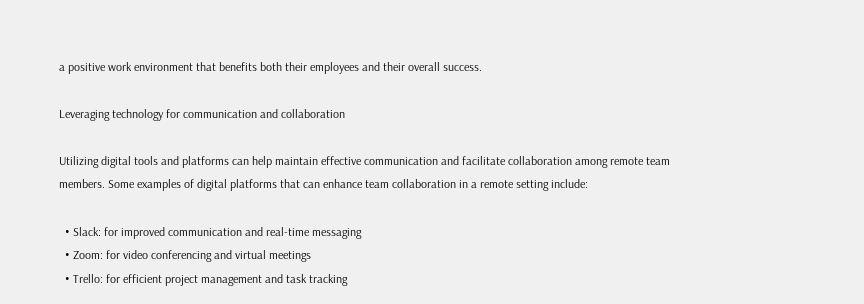a positive work environment that benefits both their employees and their overall success.

Leveraging technology for communication and collaboration

Utilizing digital tools and platforms can help maintain effective communication and facilitate collaboration among remote team members. Some examples of digital platforms that can enhance team collaboration in a remote setting include:

  • Slack: for improved communication and real-time messaging
  • Zoom: for video conferencing and virtual meetings
  • Trello: for efficient project management and task tracking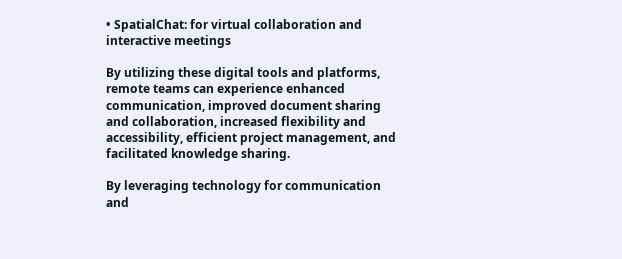• SpatialChat: for virtual collaboration and interactive meetings

By utilizing these digital tools and platforms, remote teams can experience enhanced communication, improved document sharing and collaboration, increased flexibility and accessibility, efficient project management, and facilitated knowledge sharing.

By leveraging technology for communication and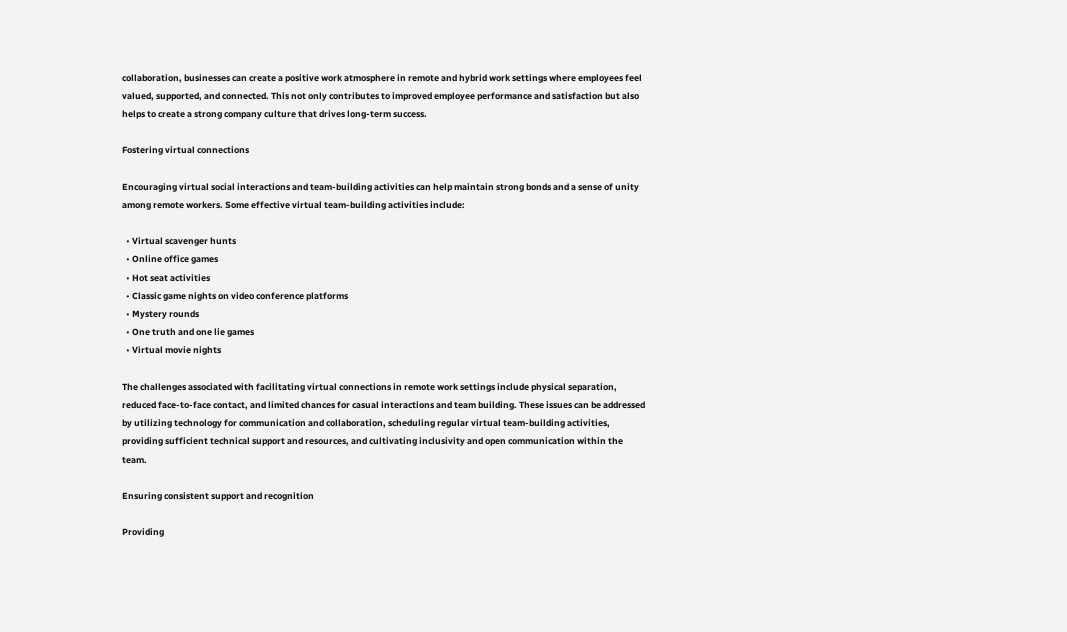collaboration, businesses can create a positive work atmosphere in remote and hybrid work settings where employees feel valued, supported, and connected. This not only contributes to improved employee performance and satisfaction but also helps to create a strong company culture that drives long-term success.

Fostering virtual connections

Encouraging virtual social interactions and team-building activities can help maintain strong bonds and a sense of unity among remote workers. Some effective virtual team-building activities include:

  • Virtual scavenger hunts
  • Online office games
  • Hot seat activities
  • Classic game nights on video conference platforms
  • Mystery rounds
  • One truth and one lie games
  • Virtual movie nights

The challenges associated with facilitating virtual connections in remote work settings include physical separation, reduced face-to-face contact, and limited chances for casual interactions and team building. These issues can be addressed by utilizing technology for communication and collaboration, scheduling regular virtual team-building activities, providing sufficient technical support and resources, and cultivating inclusivity and open communication within the team.

Ensuring consistent support and recognition

Providing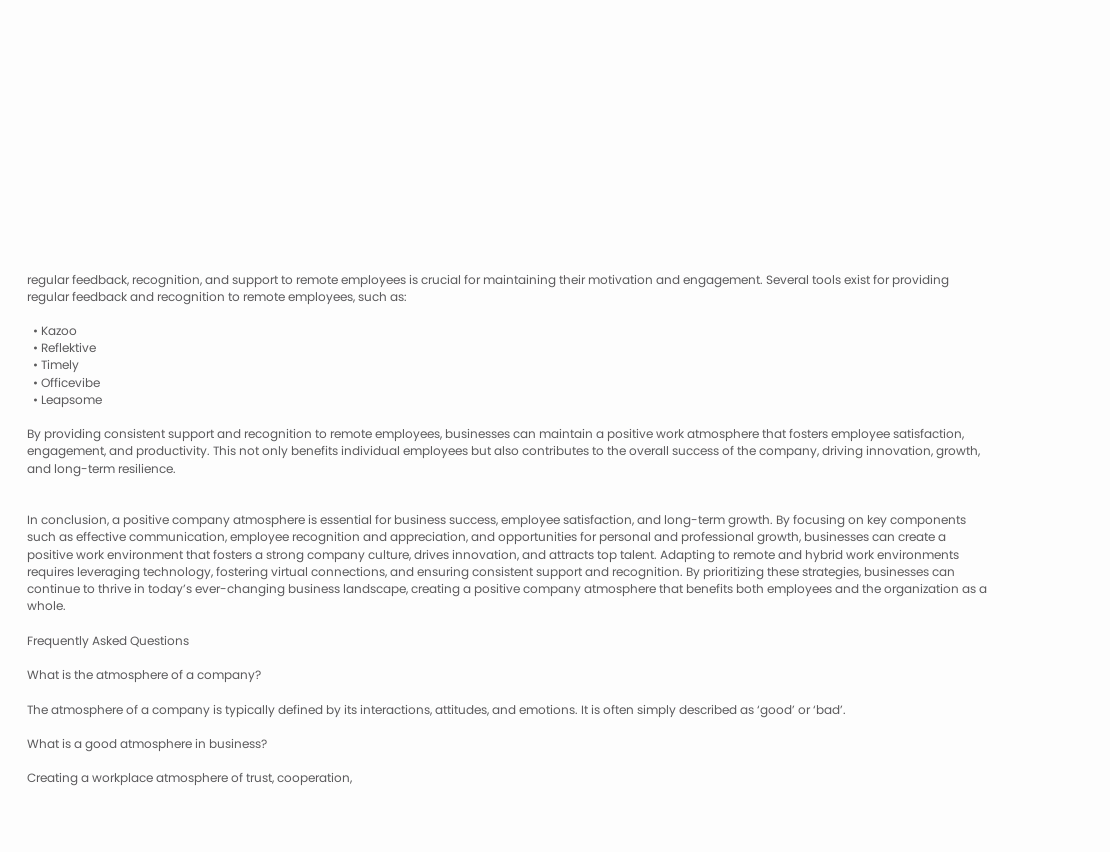regular feedback, recognition, and support to remote employees is crucial for maintaining their motivation and engagement. Several tools exist for providing regular feedback and recognition to remote employees, such as:

  • Kazoo
  • Reflektive
  • Timely
  • Officevibe
  • Leapsome

By providing consistent support and recognition to remote employees, businesses can maintain a positive work atmosphere that fosters employee satisfaction, engagement, and productivity. This not only benefits individual employees but also contributes to the overall success of the company, driving innovation, growth, and long-term resilience.


In conclusion, a positive company atmosphere is essential for business success, employee satisfaction, and long-term growth. By focusing on key components such as effective communication, employee recognition and appreciation, and opportunities for personal and professional growth, businesses can create a positive work environment that fosters a strong company culture, drives innovation, and attracts top talent. Adapting to remote and hybrid work environments requires leveraging technology, fostering virtual connections, and ensuring consistent support and recognition. By prioritizing these strategies, businesses can continue to thrive in today’s ever-changing business landscape, creating a positive company atmosphere that benefits both employees and the organization as a whole.

Frequently Asked Questions

What is the atmosphere of a company?

The atmosphere of a company is typically defined by its interactions, attitudes, and emotions. It is often simply described as ‘good’ or ‘bad’.

What is a good atmosphere in business?

Creating a workplace atmosphere of trust, cooperation,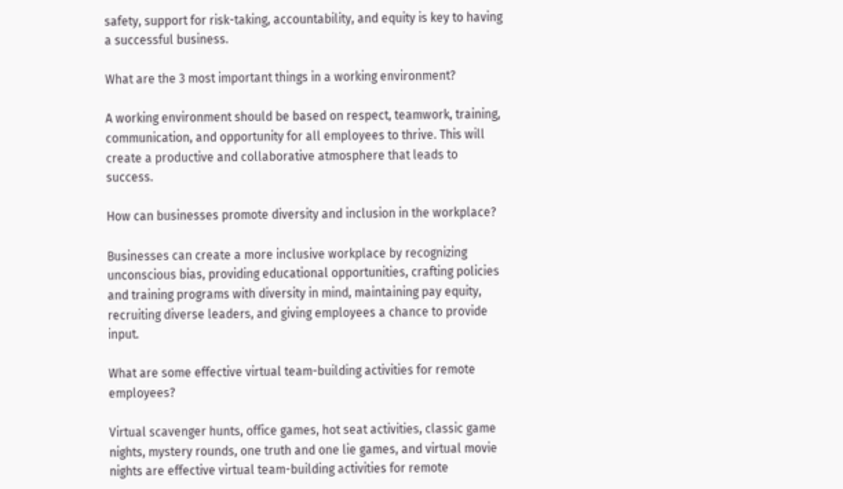safety, support for risk-taking, accountability, and equity is key to having a successful business.

What are the 3 most important things in a working environment?

A working environment should be based on respect, teamwork, training, communication, and opportunity for all employees to thrive. This will create a productive and collaborative atmosphere that leads to success.

How can businesses promote diversity and inclusion in the workplace?

Businesses can create a more inclusive workplace by recognizing unconscious bias, providing educational opportunities, crafting policies and training programs with diversity in mind, maintaining pay equity, recruiting diverse leaders, and giving employees a chance to provide input.

What are some effective virtual team-building activities for remote employees?

Virtual scavenger hunts, office games, hot seat activities, classic game nights, mystery rounds, one truth and one lie games, and virtual movie nights are effective virtual team-building activities for remote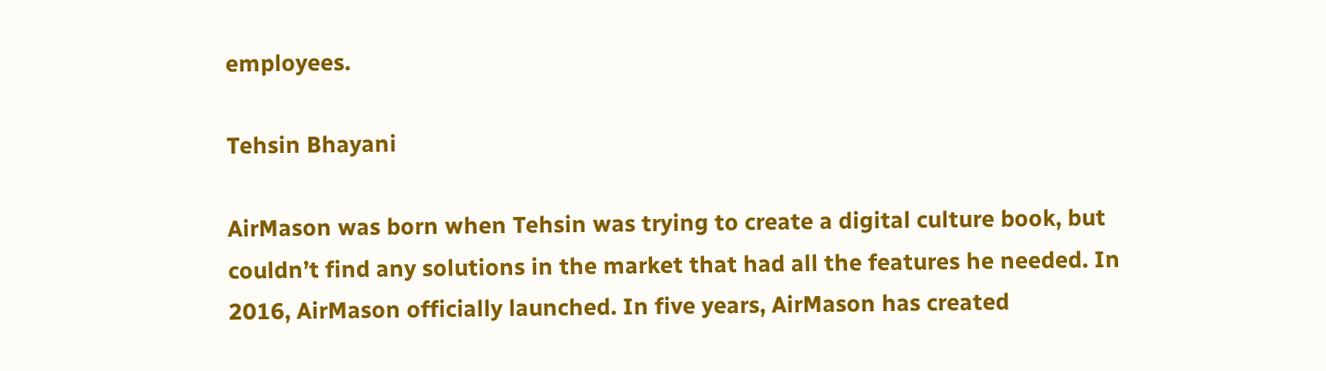employees.

Tehsin Bhayani

AirMason was born when Tehsin was trying to create a digital culture book, but couldn’t find any solutions in the market that had all the features he needed. In 2016, AirMason officially launched. In five years, AirMason has created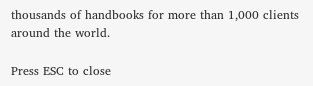thousands of handbooks for more than 1,000 clients around the world.

Press ESC to close